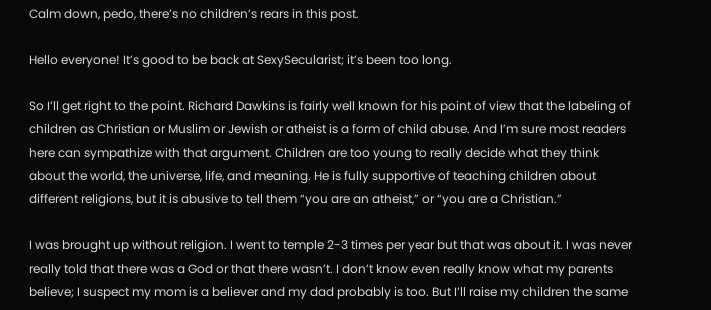Calm down, pedo, there’s no children’s rears in this post.

Hello everyone! It’s good to be back at SexySecularist; it’s been too long.

So I’ll get right to the point. Richard Dawkins is fairly well known for his point of view that the labeling of children as Christian or Muslim or Jewish or atheist is a form of child abuse. And I’m sure most readers here can sympathize with that argument. Children are too young to really decide what they think about the world, the universe, life, and meaning. He is fully supportive of teaching children about different religions, but it is abusive to tell them “you are an atheist,” or “you are a Christian.”

I was brought up without religion. I went to temple 2-3 times per year but that was about it. I was never really told that there was a God or that there wasn’t. I don’t know even really know what my parents believe; I suspect my mom is a believer and my dad probably is too. But I’ll raise my children the same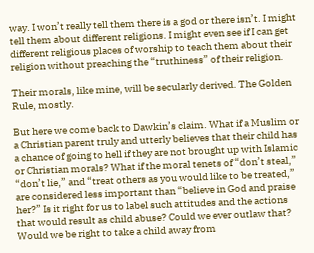way. I won’t really tell them there is a god or there isn’t. I might tell them about different religions. I might even see if I can get different religious places of worship to teach them about their religion without preaching the “truthiness” of their religion.

Their morals, like mine, will be secularly derived. The Golden Rule, mostly.

But here we come back to Dawkin’s claim. What if a Muslim or a Christian parent truly and utterly believes that their child has a chance of going to hell if they are not brought up with Islamic or Christian morals? What if the moral tenets of “don’t steal,” “don’t lie,” and “treat others as you would like to be treated,” are considered less important than “believe in God and praise her?” Is it right for us to label such attitudes and the actions that would result as child abuse? Could we ever outlaw that? Would we be right to take a child away from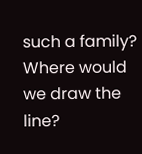such a family? Where would we draw the line?